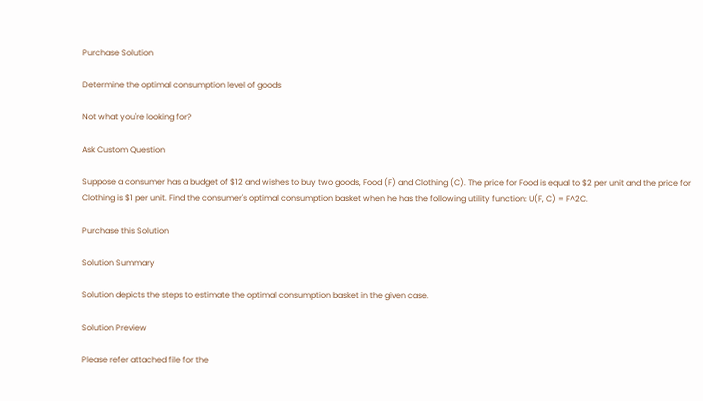Purchase Solution

Determine the optimal consumption level of goods

Not what you're looking for?

Ask Custom Question

Suppose a consumer has a budget of $12 and wishes to buy two goods, Food (F) and Clothing (C). The price for Food is equal to $2 per unit and the price for Clothing is $1 per unit. Find the consumer's optimal consumption basket when he has the following utility function: U(F, C) = F^2C.

Purchase this Solution

Solution Summary

Solution depicts the steps to estimate the optimal consumption basket in the given case.

Solution Preview

Please refer attached file for the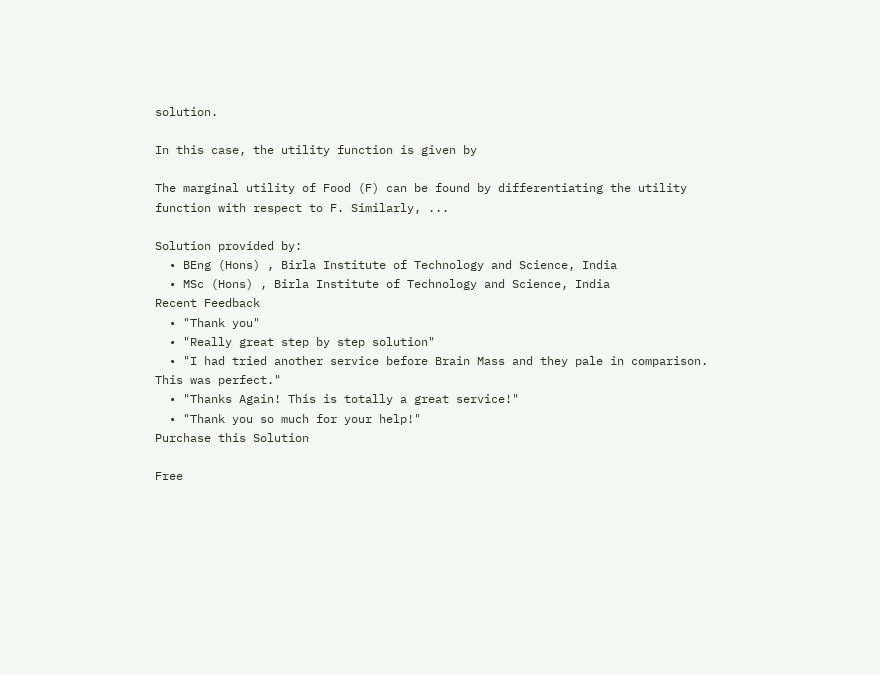solution.

In this case, the utility function is given by

The marginal utility of Food (F) can be found by differentiating the utility function with respect to F. Similarly, ...

Solution provided by:
  • BEng (Hons) , Birla Institute of Technology and Science, India
  • MSc (Hons) , Birla Institute of Technology and Science, India
Recent Feedback
  • "Thank you"
  • "Really great step by step solution"
  • "I had tried another service before Brain Mass and they pale in comparison. This was perfect."
  • "Thanks Again! This is totally a great service!"
  • "Thank you so much for your help!"
Purchase this Solution

Free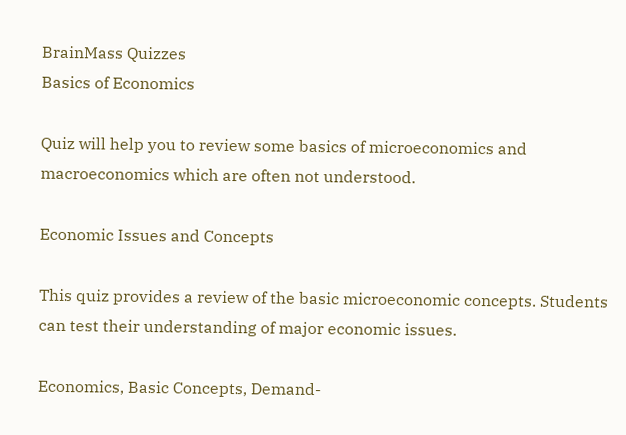BrainMass Quizzes
Basics of Economics

Quiz will help you to review some basics of microeconomics and macroeconomics which are often not understood.

Economic Issues and Concepts

This quiz provides a review of the basic microeconomic concepts. Students can test their understanding of major economic issues.

Economics, Basic Concepts, Demand-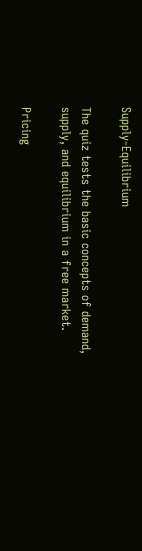Supply-Equilibrium

The quiz tests the basic concepts of demand, supply, and equilibrium in a free market.

Pricing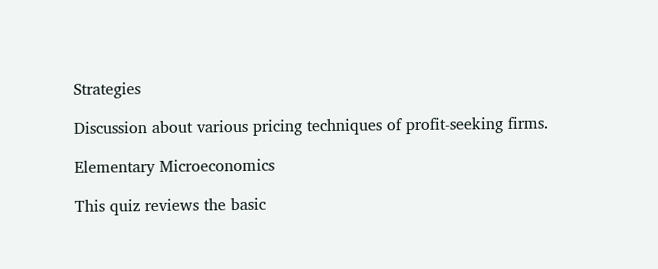Strategies

Discussion about various pricing techniques of profit-seeking firms.

Elementary Microeconomics

This quiz reviews the basic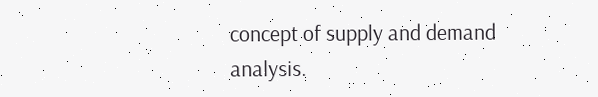concept of supply and demand analysis.